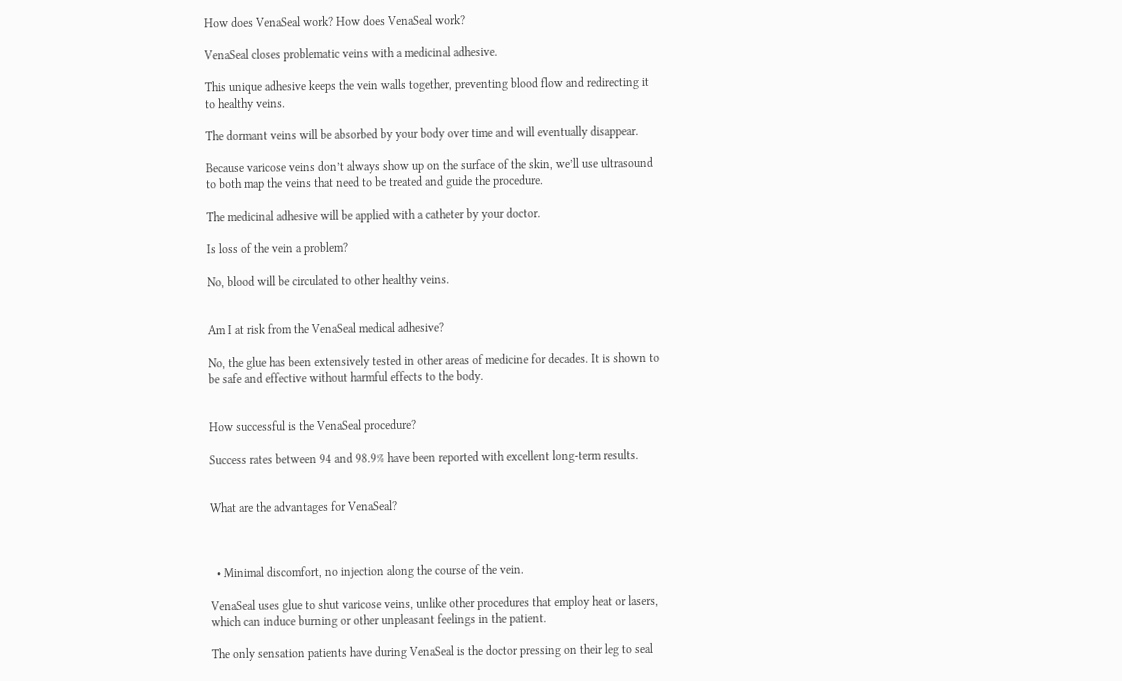How does VenaSeal work? How does VenaSeal work?

VenaSeal closes problematic veins with a medicinal adhesive.

This unique adhesive keeps the vein walls together, preventing blood flow and redirecting it to healthy veins.

The dormant veins will be absorbed by your body over time and will eventually disappear.

Because varicose veins don’t always show up on the surface of the skin, we’ll use ultrasound to both map the veins that need to be treated and guide the procedure.

The medicinal adhesive will be applied with a catheter by your doctor.

Is loss of the vein a problem?

No, blood will be circulated to other healthy veins.


Am I at risk from the VenaSeal medical adhesive?

No, the glue has been extensively tested in other areas of medicine for decades. It is shown to be safe and effective without harmful effects to the body.


How successful is the VenaSeal procedure?

Success rates between 94 and 98.9% have been reported with excellent long-term results.


What are the advantages for VenaSeal?



  • Minimal discomfort, no injection along the course of the vein.

VenaSeal uses glue to shut varicose veins, unlike other procedures that employ heat or lasers, which can induce burning or other unpleasant feelings in the patient.

The only sensation patients have during VenaSeal is the doctor pressing on their leg to seal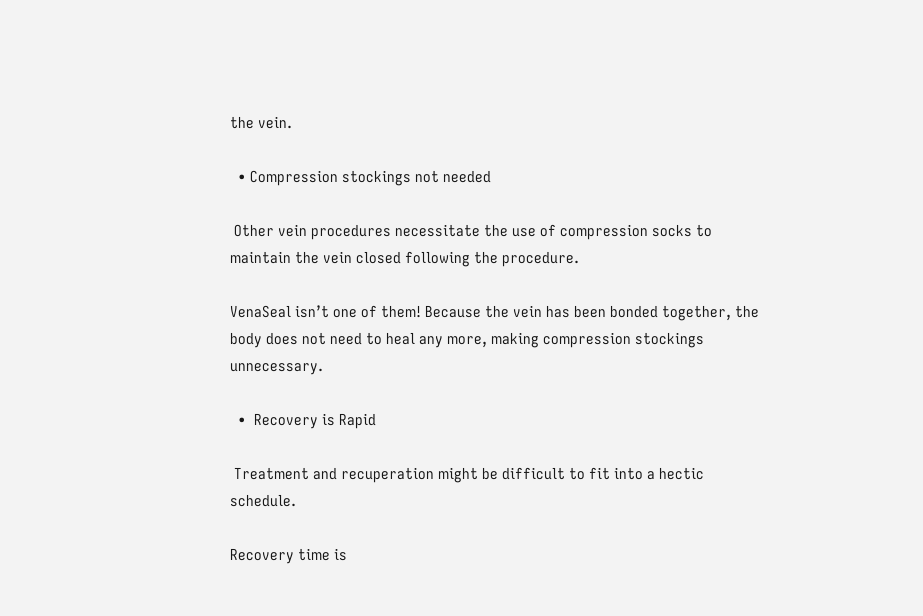the vein.

  • Compression stockings not needed

 Other vein procedures necessitate the use of compression socks to maintain the vein closed following the procedure.

VenaSeal isn’t one of them! Because the vein has been bonded together, the body does not need to heal any more, making compression stockings unnecessary.

  •  Recovery is Rapid

 Treatment and recuperation might be difficult to fit into a hectic schedule.

Recovery time is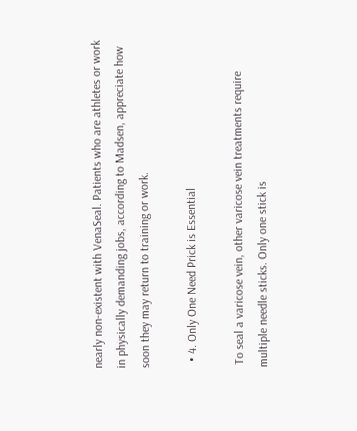nearly non-existent with VenaSeal. Patients who are athletes or work in physically demanding jobs, according to Madsen, appreciate how soon they may return to training or work.

  • 4. Only One Need Prick is Essential

 To seal a varicose vein, other varicose vein treatments require multiple needle sticks. Only one stick is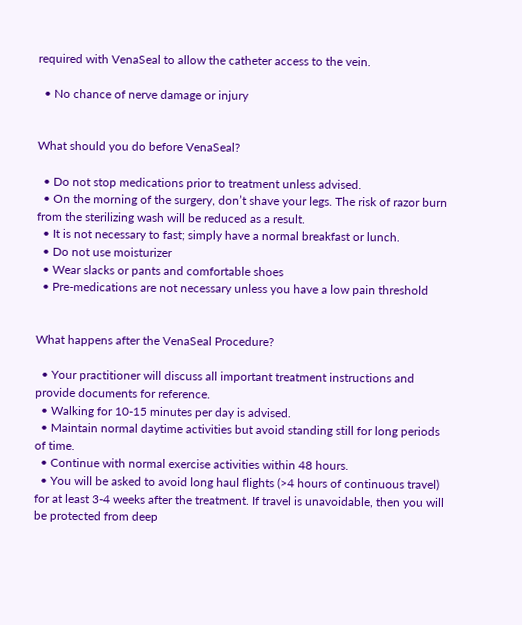required with VenaSeal to allow the catheter access to the vein.

  • No chance of nerve damage or injury


What should you do before VenaSeal?

  • Do not stop medications prior to treatment unless advised.
  • On the morning of the surgery, don’t shave your legs. The risk of razor burn from the sterilizing wash will be reduced as a result.
  • It is not necessary to fast; simply have a normal breakfast or lunch.
  • Do not use moisturizer
  • Wear slacks or pants and comfortable shoes
  • Pre-medications are not necessary unless you have a low pain threshold


What happens after the VenaSeal Procedure?

  • Your practitioner will discuss all important treatment instructions and provide documents for reference.
  • Walking for 10-15 minutes per day is advised.
  • Maintain normal daytime activities but avoid standing still for long periods of time.
  • Continue with normal exercise activities within 48 hours.
  • You will be asked to avoid long haul flights (>4 hours of continuous travel) for at least 3-4 weeks after the treatment. If travel is unavoidable, then you will be protected from deep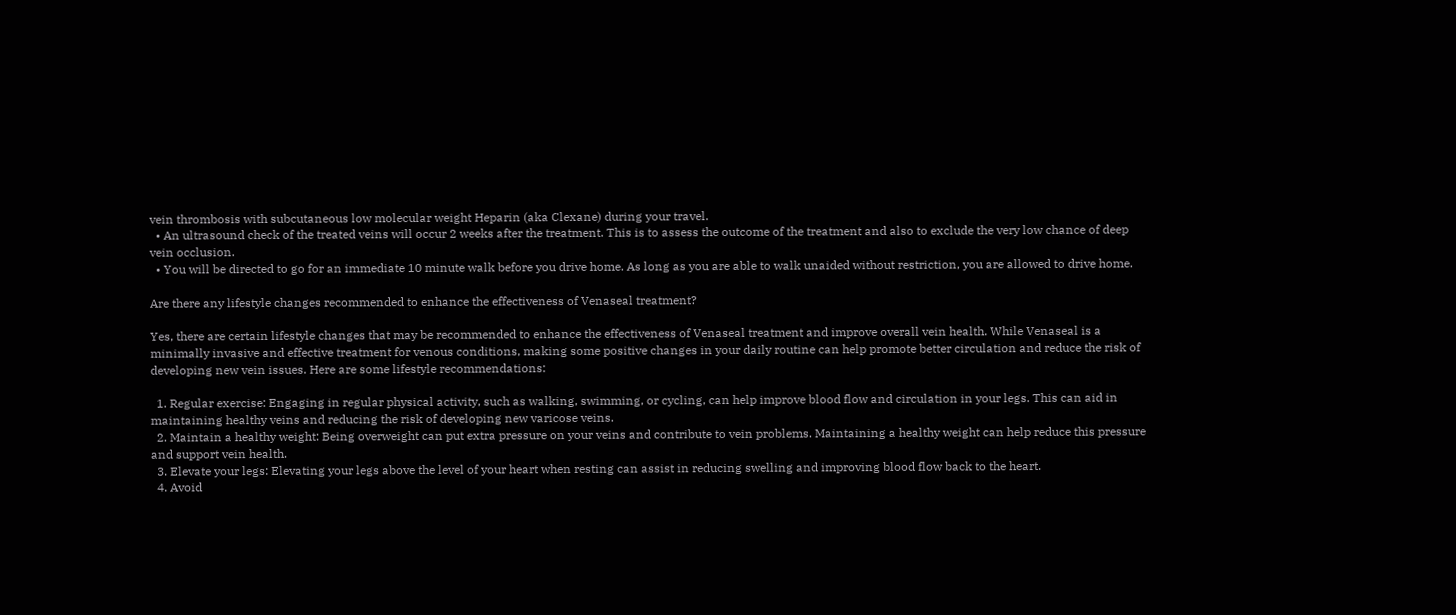vein thrombosis with subcutaneous low molecular weight Heparin (aka Clexane) during your travel.
  • An ultrasound check of the treated veins will occur 2 weeks after the treatment. This is to assess the outcome of the treatment and also to exclude the very low chance of deep vein occlusion.
  • You will be directed to go for an immediate 10 minute walk before you drive home. As long as you are able to walk unaided without restriction, you are allowed to drive home.

Are there any lifestyle changes recommended to enhance the effectiveness of Venaseal treatment?

Yes, there are certain lifestyle changes that may be recommended to enhance the effectiveness of Venaseal treatment and improve overall vein health. While Venaseal is a minimally invasive and effective treatment for venous conditions, making some positive changes in your daily routine can help promote better circulation and reduce the risk of developing new vein issues. Here are some lifestyle recommendations:

  1. Regular exercise: Engaging in regular physical activity, such as walking, swimming, or cycling, can help improve blood flow and circulation in your legs. This can aid in maintaining healthy veins and reducing the risk of developing new varicose veins.
  2. Maintain a healthy weight: Being overweight can put extra pressure on your veins and contribute to vein problems. Maintaining a healthy weight can help reduce this pressure and support vein health.
  3. Elevate your legs: Elevating your legs above the level of your heart when resting can assist in reducing swelling and improving blood flow back to the heart.
  4. Avoid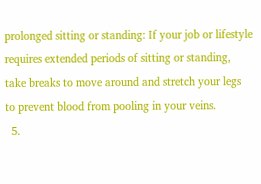prolonged sitting or standing: If your job or lifestyle requires extended periods of sitting or standing, take breaks to move around and stretch your legs to prevent blood from pooling in your veins.
  5.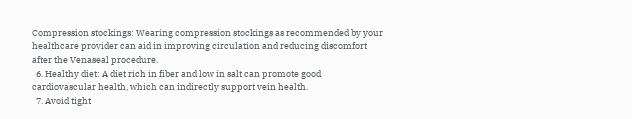Compression stockings: Wearing compression stockings as recommended by your healthcare provider can aid in improving circulation and reducing discomfort after the Venaseal procedure.
  6. Healthy diet: A diet rich in fiber and low in salt can promote good cardiovascular health, which can indirectly support vein health.
  7. Avoid tight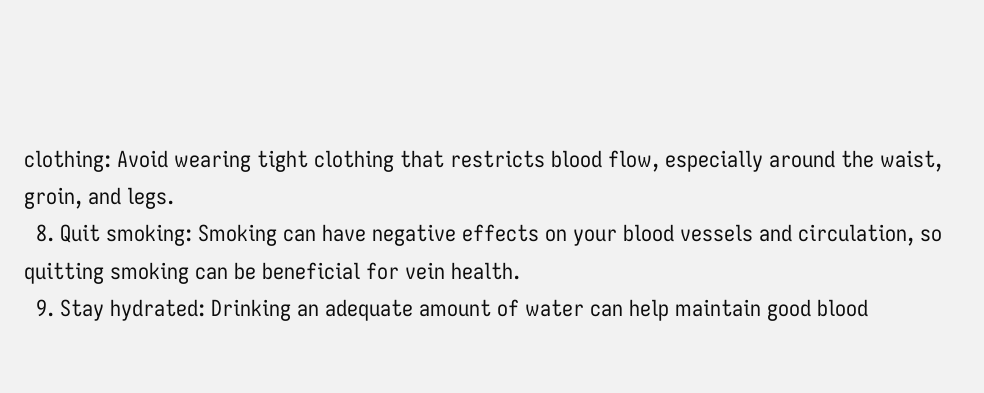clothing: Avoid wearing tight clothing that restricts blood flow, especially around the waist, groin, and legs.
  8. Quit smoking: Smoking can have negative effects on your blood vessels and circulation, so quitting smoking can be beneficial for vein health.
  9. Stay hydrated: Drinking an adequate amount of water can help maintain good blood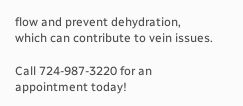flow and prevent dehydration, which can contribute to vein issues.

Call 724-987-3220 for an appointment today!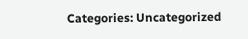Categories: Uncategorized